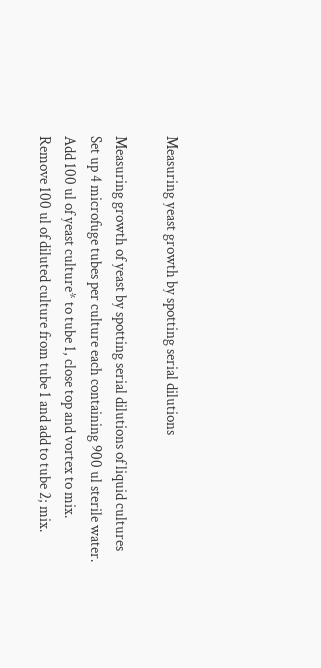Measuring yeast growth by spotting serial dilutions

Measuring growth of yeast by spotting serial dilutions of liquid cultures
Set up 4 microfuge tubes per culture each containing 900 ul sterile water.
Add 100 ul of yeast culture* to tube 1, close top and vortex to mix.
Remove 100 ul of diluted culture from tube 1 and add to tube 2; mix.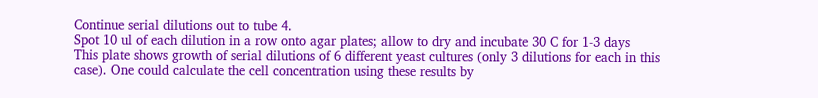Continue serial dilutions out to tube 4.
Spot 10 ul of each dilution in a row onto agar plates; allow to dry and incubate 30 C for 1-3 days
This plate shows growth of serial dilutions of 6 different yeast cultures (only 3 dilutions for each in this
case). One could calculate the cell concentration using these results by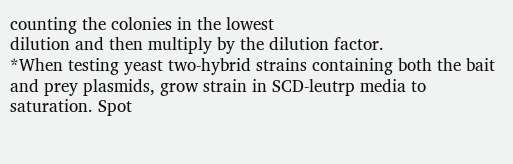counting the colonies in the lowest
dilution and then multiply by the dilution factor.
*When testing yeast two-hybrid strains containing both the bait and prey plasmids, grow strain in SCD-leutrp media to saturation. Spot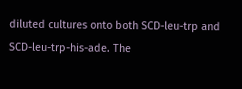diluted cultures onto both SCD-leu-trp and SCD-leu-trp-his-ade. The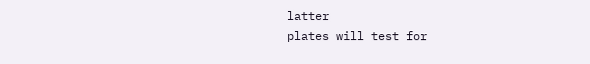latter
plates will test for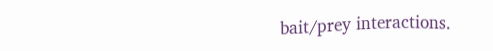bait/prey interactions.